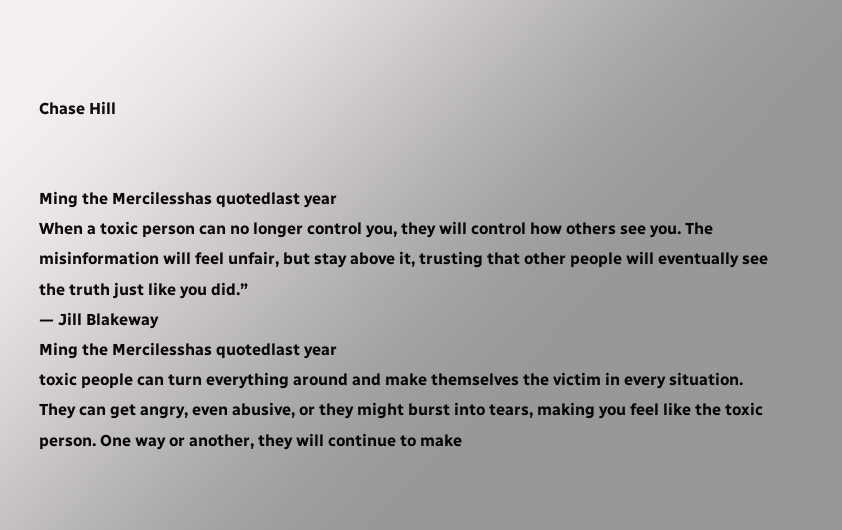Chase Hill


Ming the Mercilesshas quotedlast year
When a toxic person can no longer control you, they will control how others see you. The misinformation will feel unfair, but stay above it, trusting that other people will eventually see the truth just like you did.”
— Jill Blakeway
Ming the Mercilesshas quotedlast year
toxic people can turn everything around and make themselves the victim in every situation. They can get angry, even abusive, or they might burst into tears, making you feel like the toxic person. One way or another, they will continue to make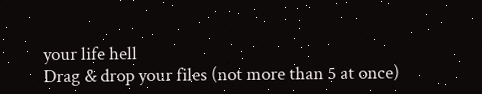your life hell
Drag & drop your files (not more than 5 at once)